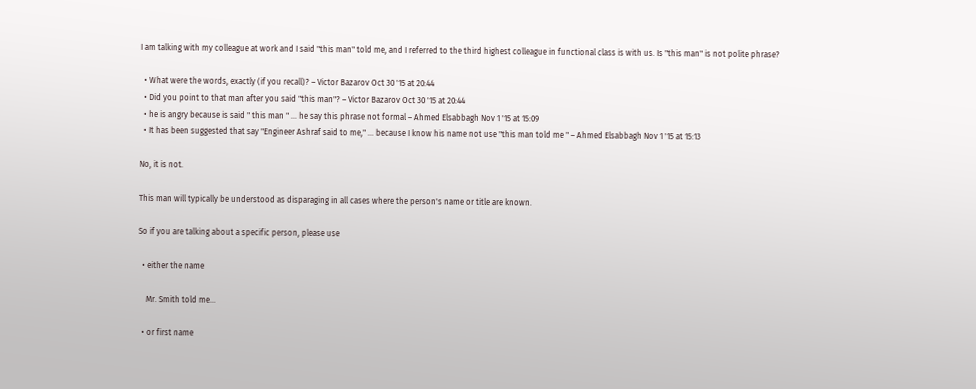I am talking with my colleague at work and I said "this man" told me, and I referred to the third highest colleague in functional class is with us. Is "this man" is not polite phrase?

  • What were the words, exactly (if you recall)? – Victor Bazarov Oct 30 '15 at 20:44
  • Did you point to that man after you said "this man"? – Victor Bazarov Oct 30 '15 at 20:44
  • he is angry because is said " this man " ... he say this phrase not formal – Ahmed Elsabbagh Nov 1 '15 at 15:09
  • It has been suggested that say "Engineer Ashraf said to me," ... because I know his name not use "this man told me " – Ahmed Elsabbagh Nov 1 '15 at 15:13

No, it is not.

This man will typically be understood as disparaging in all cases where the person's name or title are known.

So if you are talking about a specific person, please use

  • either the name

    Mr. Smith told me...

  • or first name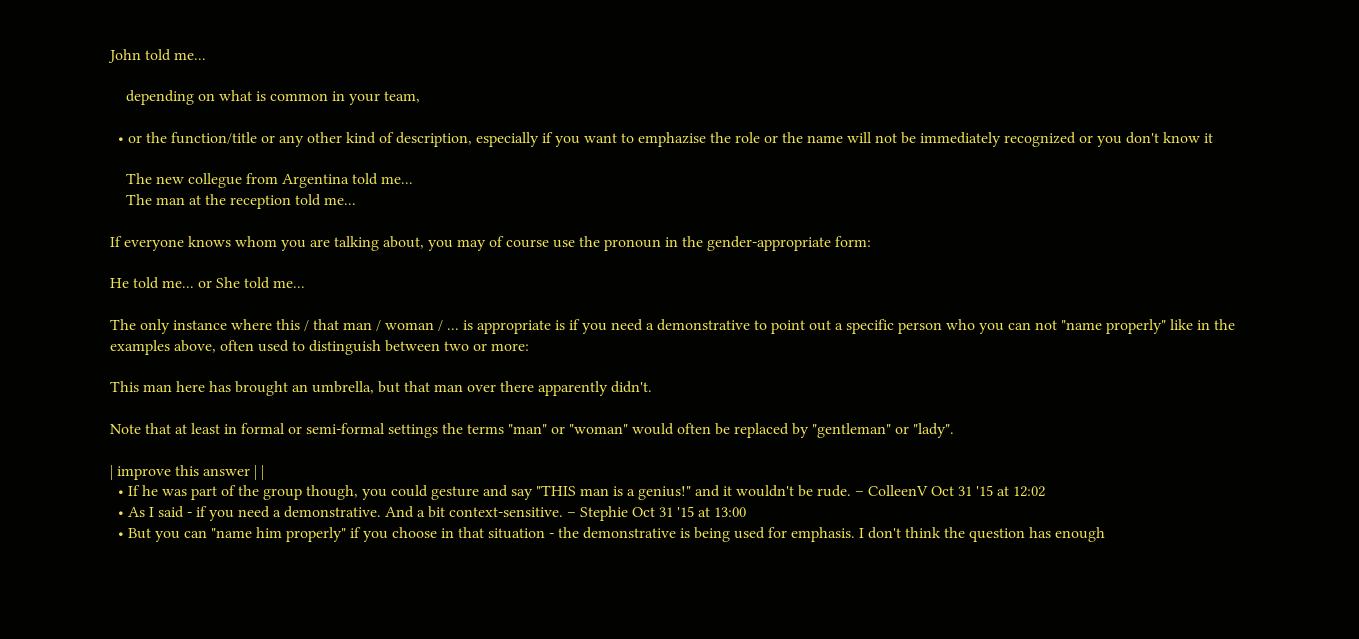John told me...

    depending on what is common in your team,

  • or the function/title or any other kind of description, especially if you want to emphazise the role or the name will not be immediately recognized or you don't know it

    The new collegue from Argentina told me...
    The man at the reception told me...

If everyone knows whom you are talking about, you may of course use the pronoun in the gender-appropriate form:

He told me... or She told me...

The only instance where this / that man / woman / ... is appropriate is if you need a demonstrative to point out a specific person who you can not "name properly" like in the examples above, often used to distinguish between two or more:

This man here has brought an umbrella, but that man over there apparently didn't.

Note that at least in formal or semi-formal settings the terms "man" or "woman" would often be replaced by "gentleman" or "lady".

| improve this answer | |
  • If he was part of the group though, you could gesture and say "THIS man is a genius!" and it wouldn't be rude. – ColleenV Oct 31 '15 at 12:02
  • As I said - if you need a demonstrative. And a bit context-sensitive. – Stephie Oct 31 '15 at 13:00
  • But you can "name him properly" if you choose in that situation - the demonstrative is being used for emphasis. I don't think the question has enough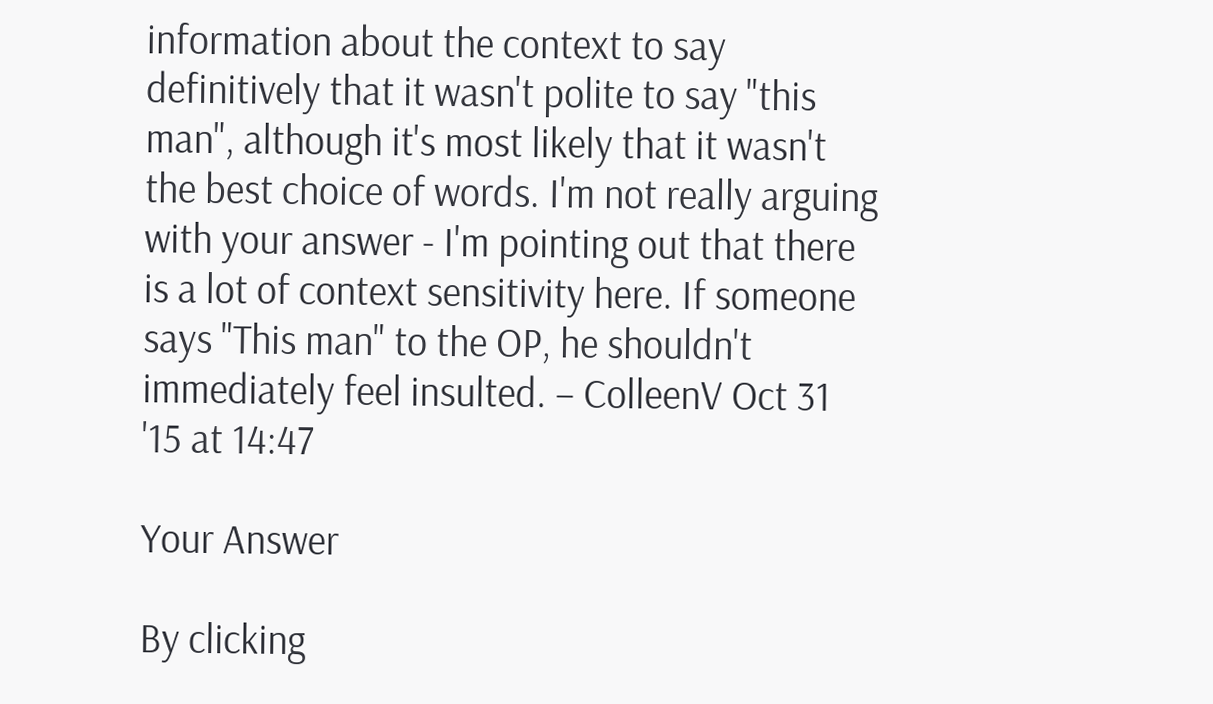information about the context to say definitively that it wasn't polite to say "this man", although it's most likely that it wasn't the best choice of words. I'm not really arguing with your answer - I'm pointing out that there is a lot of context sensitivity here. If someone says "This man" to the OP, he shouldn't immediately feel insulted. – ColleenV Oct 31 '15 at 14:47

Your Answer

By clicking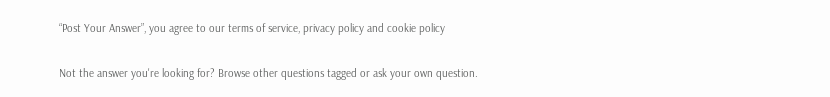“Post Your Answer”, you agree to our terms of service, privacy policy and cookie policy

Not the answer you're looking for? Browse other questions tagged or ask your own question.